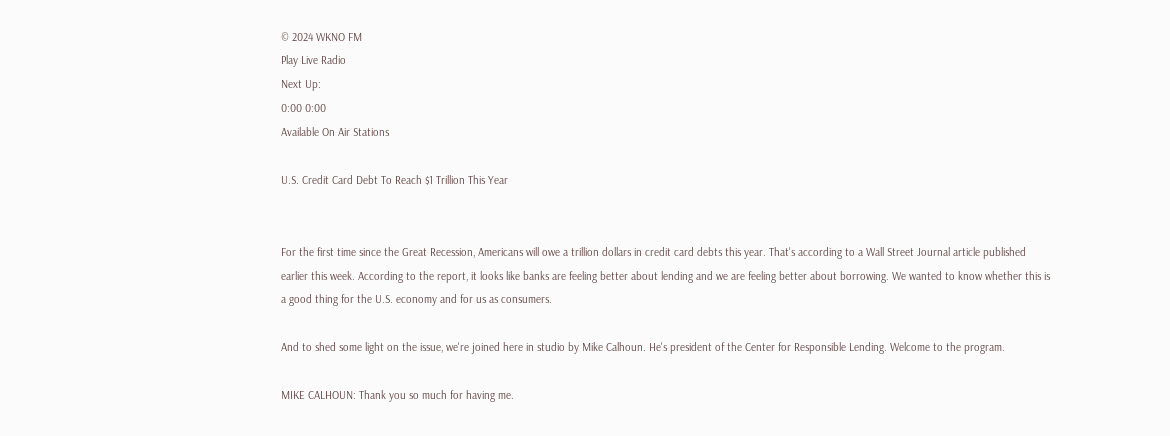© 2024 WKNO FM
Play Live Radio
Next Up:
0:00 0:00
Available On Air Stations

U.S. Credit Card Debt To Reach $1 Trillion This Year


For the first time since the Great Recession, Americans will owe a trillion dollars in credit card debts this year. That's according to a Wall Street Journal article published earlier this week. According to the report, it looks like banks are feeling better about lending and we are feeling better about borrowing. We wanted to know whether this is a good thing for the U.S. economy and for us as consumers.

And to shed some light on the issue, we're joined here in studio by Mike Calhoun. He's president of the Center for Responsible Lending. Welcome to the program.

MIKE CALHOUN: Thank you so much for having me.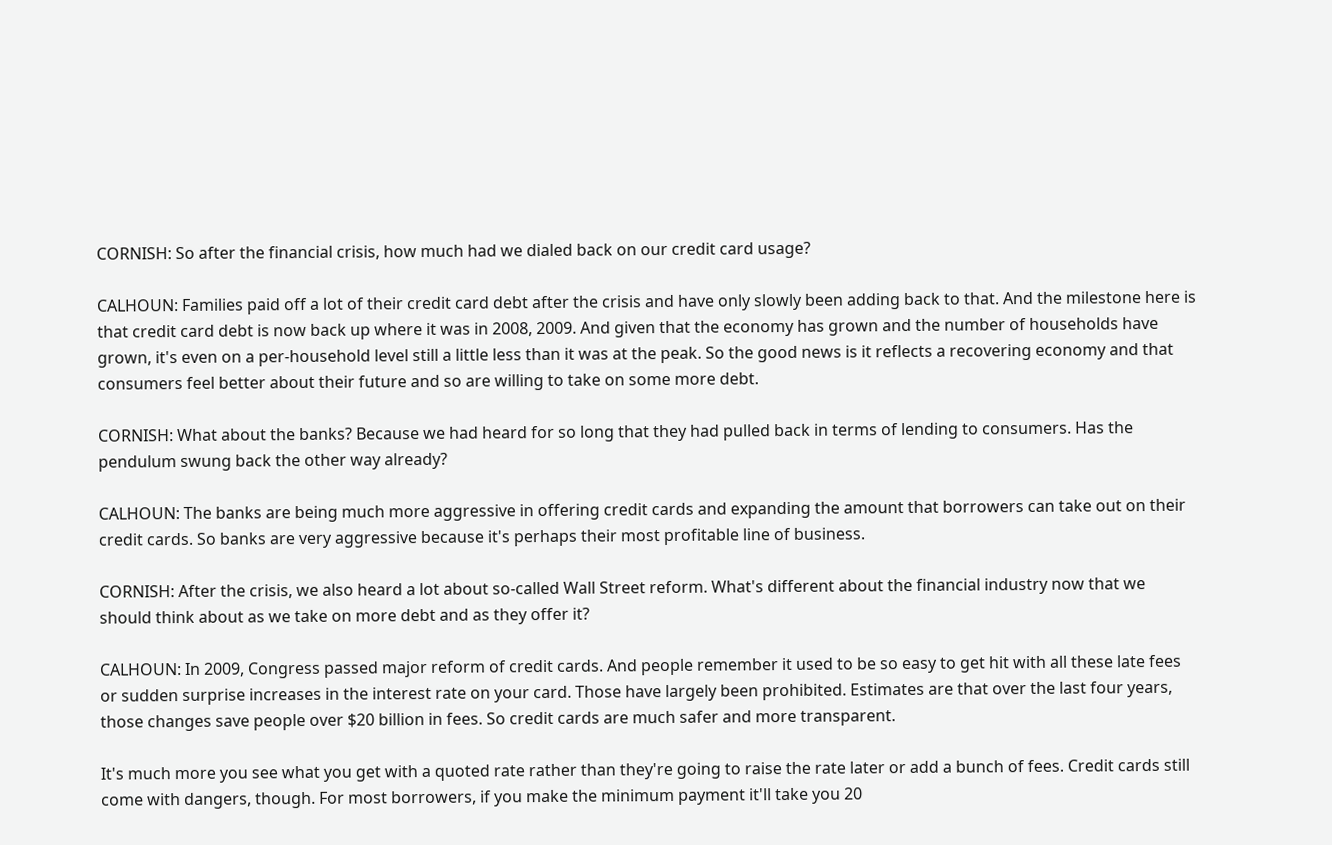CORNISH: So after the financial crisis, how much had we dialed back on our credit card usage?

CALHOUN: Families paid off a lot of their credit card debt after the crisis and have only slowly been adding back to that. And the milestone here is that credit card debt is now back up where it was in 2008, 2009. And given that the economy has grown and the number of households have grown, it's even on a per-household level still a little less than it was at the peak. So the good news is it reflects a recovering economy and that consumers feel better about their future and so are willing to take on some more debt.

CORNISH: What about the banks? Because we had heard for so long that they had pulled back in terms of lending to consumers. Has the pendulum swung back the other way already?

CALHOUN: The banks are being much more aggressive in offering credit cards and expanding the amount that borrowers can take out on their credit cards. So banks are very aggressive because it's perhaps their most profitable line of business.

CORNISH: After the crisis, we also heard a lot about so-called Wall Street reform. What's different about the financial industry now that we should think about as we take on more debt and as they offer it?

CALHOUN: In 2009, Congress passed major reform of credit cards. And people remember it used to be so easy to get hit with all these late fees or sudden surprise increases in the interest rate on your card. Those have largely been prohibited. Estimates are that over the last four years, those changes save people over $20 billion in fees. So credit cards are much safer and more transparent.

It's much more you see what you get with a quoted rate rather than they're going to raise the rate later or add a bunch of fees. Credit cards still come with dangers, though. For most borrowers, if you make the minimum payment it'll take you 20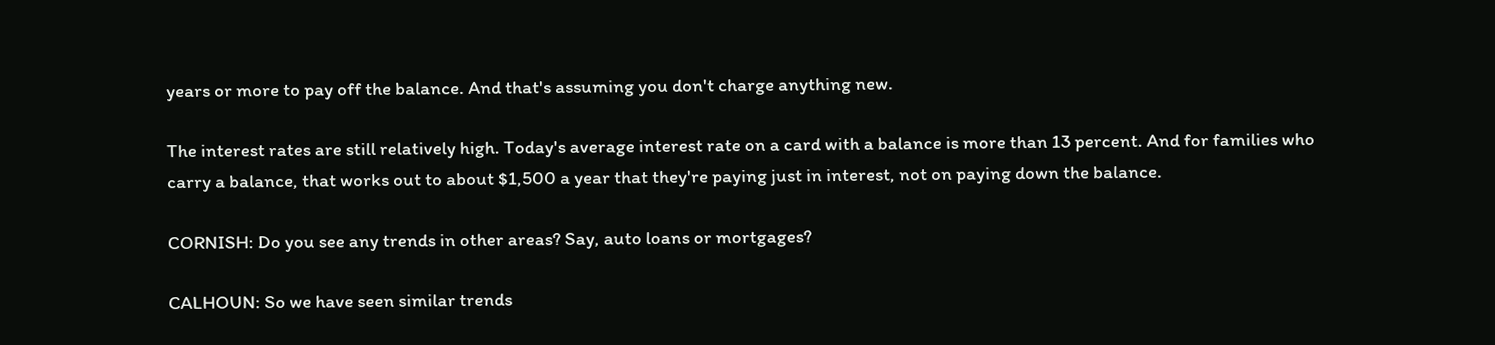years or more to pay off the balance. And that's assuming you don't charge anything new.

The interest rates are still relatively high. Today's average interest rate on a card with a balance is more than 13 percent. And for families who carry a balance, that works out to about $1,500 a year that they're paying just in interest, not on paying down the balance.

CORNISH: Do you see any trends in other areas? Say, auto loans or mortgages?

CALHOUN: So we have seen similar trends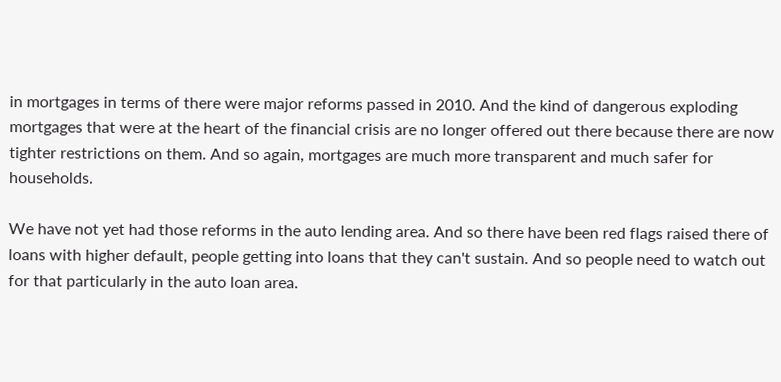in mortgages in terms of there were major reforms passed in 2010. And the kind of dangerous exploding mortgages that were at the heart of the financial crisis are no longer offered out there because there are now tighter restrictions on them. And so again, mortgages are much more transparent and much safer for households.

We have not yet had those reforms in the auto lending area. And so there have been red flags raised there of loans with higher default, people getting into loans that they can't sustain. And so people need to watch out for that particularly in the auto loan area.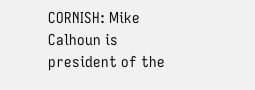CORNISH: Mike Calhoun is president of the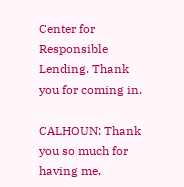Center for Responsible Lending. Thank you for coming in.

CALHOUN: Thank you so much for having me.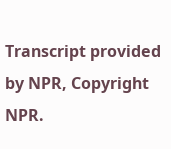Transcript provided by NPR, Copyright NPR.